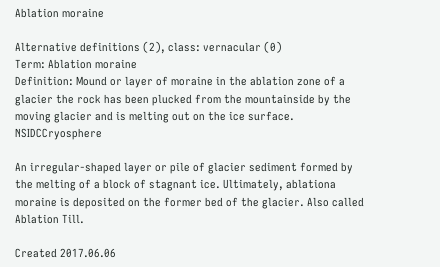Ablation moraine

Alternative definitions (2), class: vernacular (0)
Term: Ablation moraine
Definition: Mound or layer of moraine in the ablation zone of a glacier the rock has been plucked from the mountainside by the moving glacier and is melting out on the ice surface.  NSIDCCryosphere

An irregular-shaped layer or pile of glacier sediment formed by the melting of a block of stagnant ice. Ultimately, ablationa moraine is deposited on the former bed of the glacier. Also called Ablation Till.

Created 2017.06.06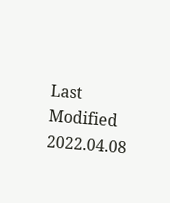Last Modified 2022.04.08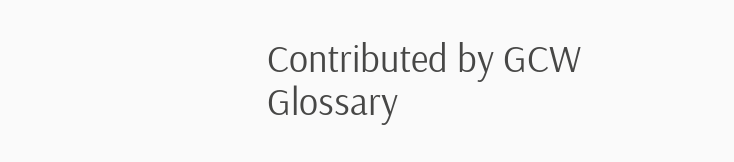Contributed by GCW Glossary